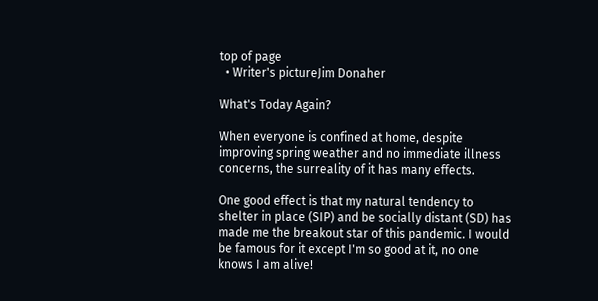top of page
  • Writer's pictureJim Donaher

What's Today Again?

When everyone is confined at home, despite improving spring weather and no immediate illness concerns, the surreality of it has many effects.

One good effect is that my natural tendency to shelter in place (SIP) and be socially distant (SD) has made me the breakout star of this pandemic. I would be famous for it except I'm so good at it, no one knows I am alive!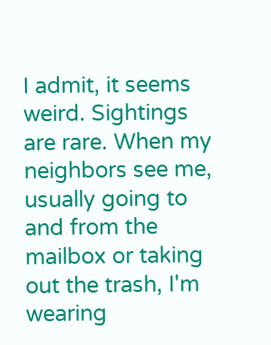I admit, it seems weird. Sightings are rare. When my neighbors see me, usually going to and from the mailbox or taking out the trash, I'm wearing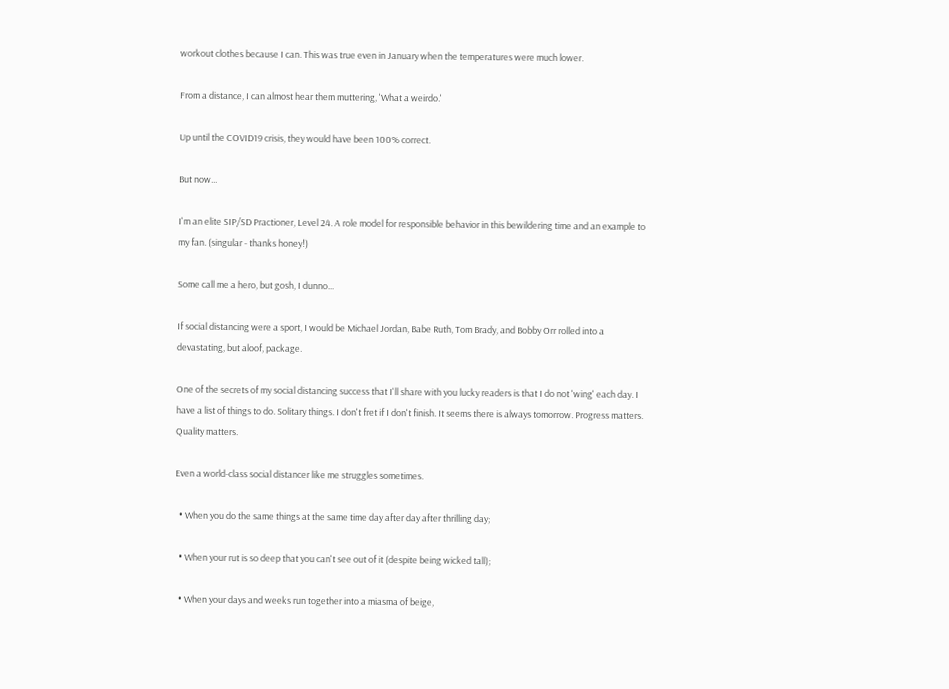workout clothes because I can. This was true even in January when the temperatures were much lower.

From a distance, I can almost hear them muttering, 'What a weirdo.'

Up until the COVID19 crisis, they would have been 100% correct.

But now...

I'm an elite SIP/SD Practioner, Level 24. A role model for responsible behavior in this bewildering time and an example to my fan. (singular - thanks honey!)

Some call me a hero, but gosh, I dunno...

If social distancing were a sport, I would be Michael Jordan, Babe Ruth, Tom Brady, and Bobby Orr rolled into a devastating, but aloof, package.

One of the secrets of my social distancing success that I'll share with you lucky readers is that I do not 'wing' each day. I have a list of things to do. Solitary things. I don't fret if I don't finish. It seems there is always tomorrow. Progress matters. Quality matters.

Even a world-class social distancer like me struggles sometimes.

  • When you do the same things at the same time day after day after thrilling day;

  • When your rut is so deep that you can't see out of it (despite being wicked tall);

  • When your days and weeks run together into a miasma of beige,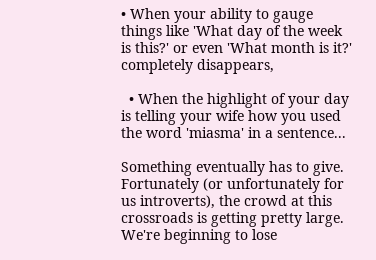• When your ability to gauge things like 'What day of the week is this?' or even 'What month is it?' completely disappears,

  • When the highlight of your day is telling your wife how you used the word 'miasma' in a sentence...

Something eventually has to give. Fortunately (or unfortunately for us introverts), the crowd at this crossroads is getting pretty large. We're beginning to lose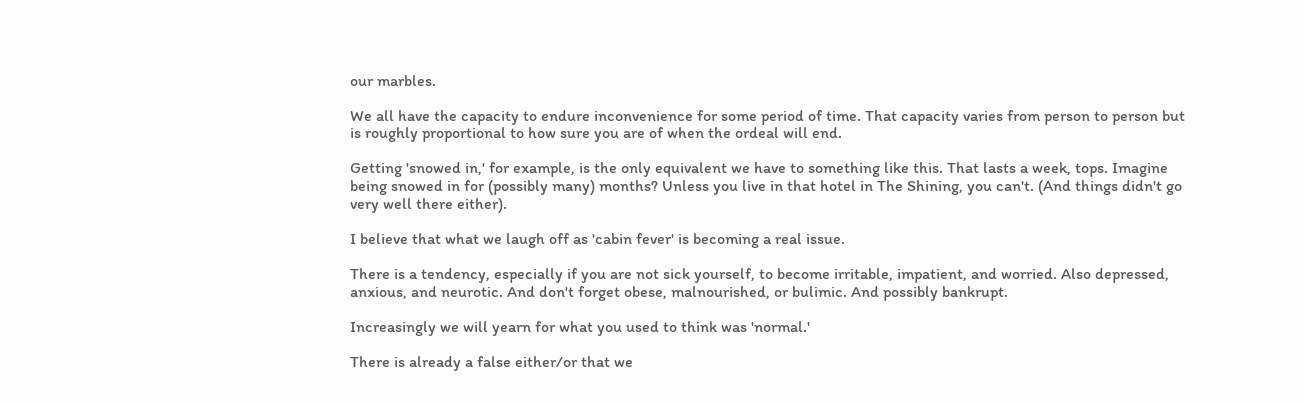our marbles.

We all have the capacity to endure inconvenience for some period of time. That capacity varies from person to person but is roughly proportional to how sure you are of when the ordeal will end.

Getting 'snowed in,' for example, is the only equivalent we have to something like this. That lasts a week, tops. Imagine being snowed in for (possibly many) months? Unless you live in that hotel in The Shining, you can't. (And things didn't go very well there either).

I believe that what we laugh off as 'cabin fever' is becoming a real issue.

There is a tendency, especially if you are not sick yourself, to become irritable, impatient, and worried. Also depressed, anxious, and neurotic. And don't forget obese, malnourished, or bulimic. And possibly bankrupt.

Increasingly we will yearn for what you used to think was 'normal.'

There is already a false either/or that we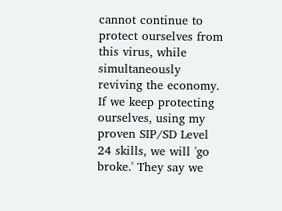cannot continue to protect ourselves from this virus, while simultaneously reviving the economy. If we keep protecting ourselves, using my proven SIP/SD Level 24 skills, we will 'go broke.' They say we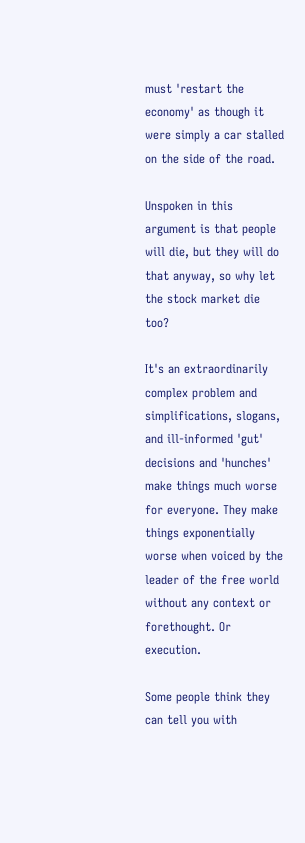must 'restart the economy' as though it were simply a car stalled on the side of the road.

Unspoken in this argument is that people will die, but they will do that anyway, so why let the stock market die too?

It's an extraordinarily complex problem and simplifications, slogans, and ill-informed 'gut' decisions and 'hunches' make things much worse for everyone. They make things exponentially worse when voiced by the leader of the free world without any context or forethought. Or execution.

Some people think they can tell you with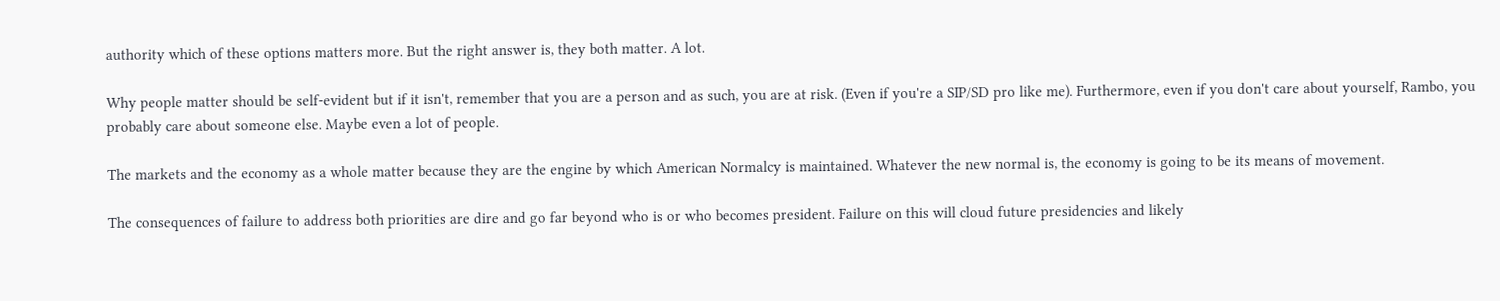authority which of these options matters more. But the right answer is, they both matter. A lot.

Why people matter should be self-evident but if it isn't, remember that you are a person and as such, you are at risk. (Even if you're a SIP/SD pro like me). Furthermore, even if you don't care about yourself, Rambo, you probably care about someone else. Maybe even a lot of people.

The markets and the economy as a whole matter because they are the engine by which American Normalcy is maintained. Whatever the new normal is, the economy is going to be its means of movement.

The consequences of failure to address both priorities are dire and go far beyond who is or who becomes president. Failure on this will cloud future presidencies and likely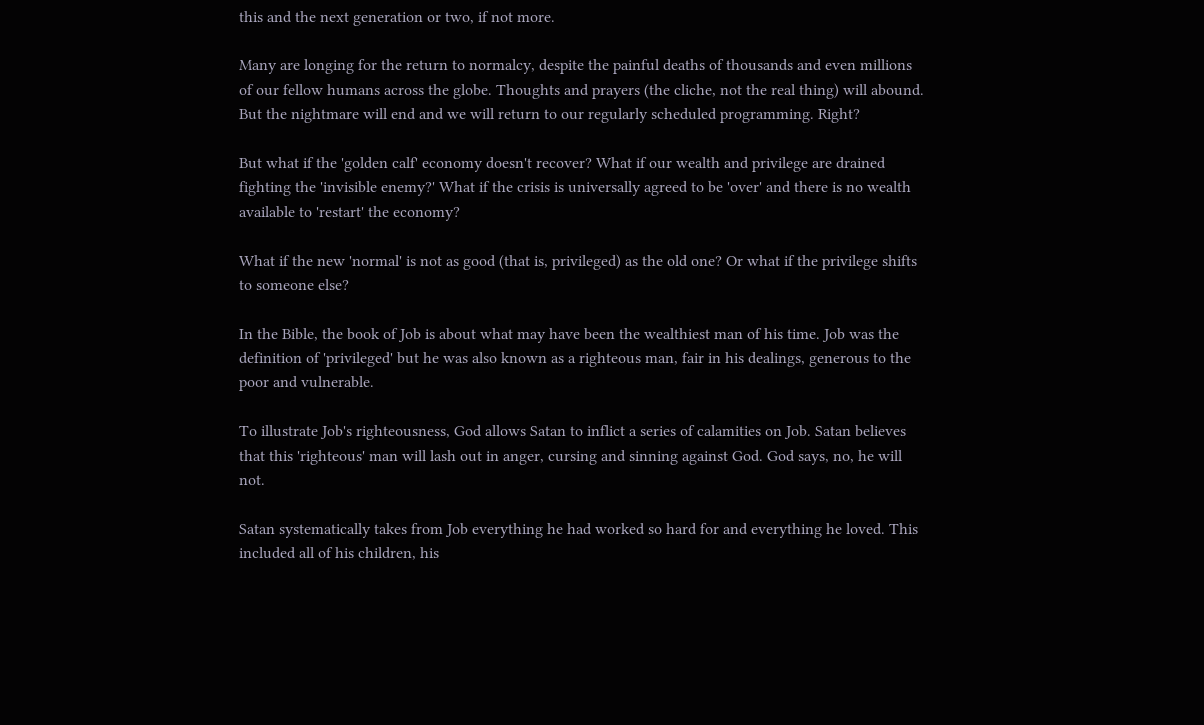this and the next generation or two, if not more.

Many are longing for the return to normalcy, despite the painful deaths of thousands and even millions of our fellow humans across the globe. Thoughts and prayers (the cliche, not the real thing) will abound. But the nightmare will end and we will return to our regularly scheduled programming. Right?

But what if the 'golden calf' economy doesn't recover? What if our wealth and privilege are drained fighting the 'invisible enemy?' What if the crisis is universally agreed to be 'over' and there is no wealth available to 'restart' the economy?

What if the new 'normal' is not as good (that is, privileged) as the old one? Or what if the privilege shifts to someone else?

In the Bible, the book of Job is about what may have been the wealthiest man of his time. Job was the definition of 'privileged' but he was also known as a righteous man, fair in his dealings, generous to the poor and vulnerable.

To illustrate Job's righteousness, God allows Satan to inflict a series of calamities on Job. Satan believes that this 'righteous' man will lash out in anger, cursing and sinning against God. God says, no, he will not.

Satan systematically takes from Job everything he had worked so hard for and everything he loved. This included all of his children, his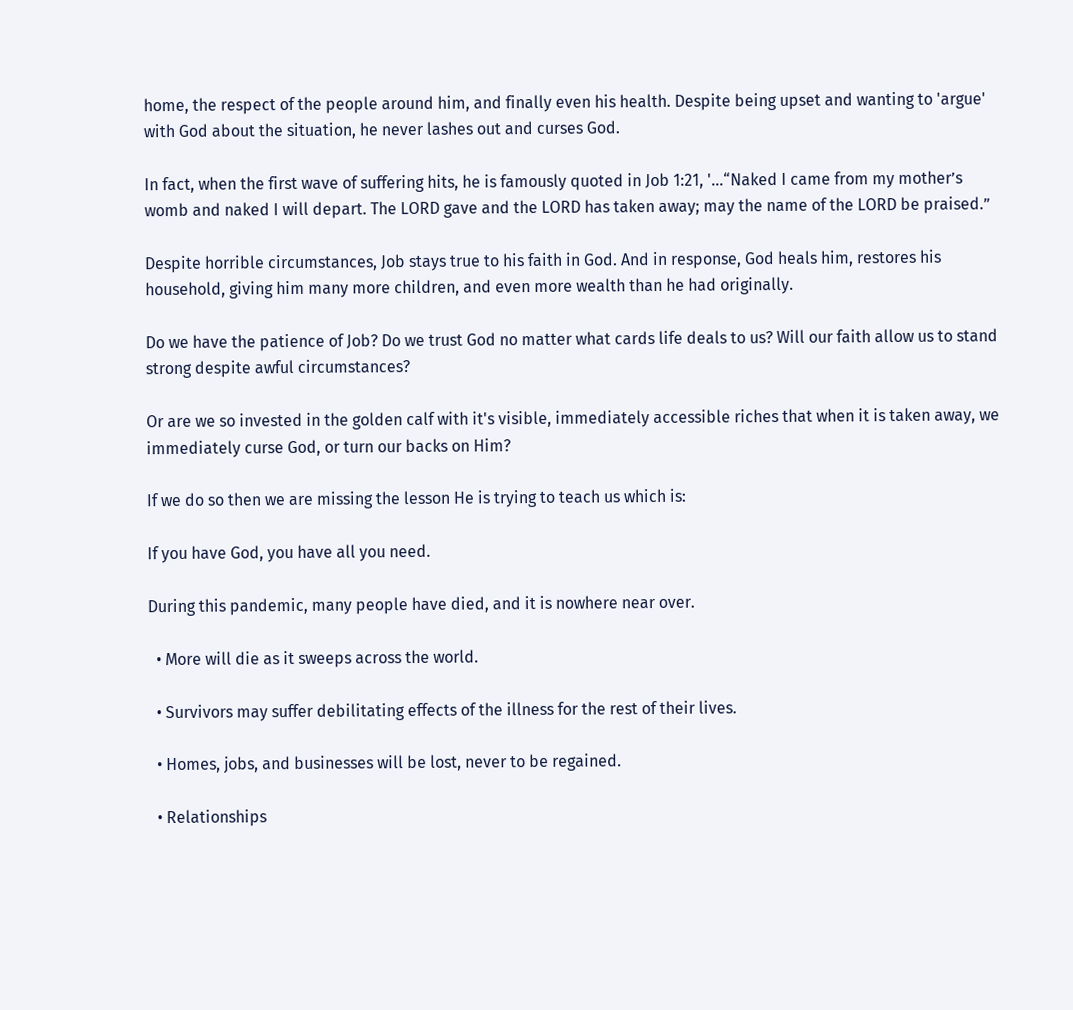home, the respect of the people around him, and finally even his health. Despite being upset and wanting to 'argue' with God about the situation, he never lashes out and curses God.

In fact, when the first wave of suffering hits, he is famously quoted in Job 1:21, '...“Naked I came from my mother’s womb and naked I will depart. The LORD gave and the LORD has taken away; may the name of the LORD be praised.”

Despite horrible circumstances, Job stays true to his faith in God. And in response, God heals him, restores his household, giving him many more children, and even more wealth than he had originally.

Do we have the patience of Job? Do we trust God no matter what cards life deals to us? Will our faith allow us to stand strong despite awful circumstances?

Or are we so invested in the golden calf with it's visible, immediately accessible riches that when it is taken away, we immediately curse God, or turn our backs on Him?

If we do so then we are missing the lesson He is trying to teach us which is:

If you have God, you have all you need.

During this pandemic, many people have died, and it is nowhere near over.

  • More will die as it sweeps across the world.

  • Survivors may suffer debilitating effects of the illness for the rest of their lives.

  • Homes, jobs, and businesses will be lost, never to be regained.

  • Relationships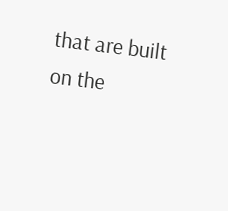that are built on the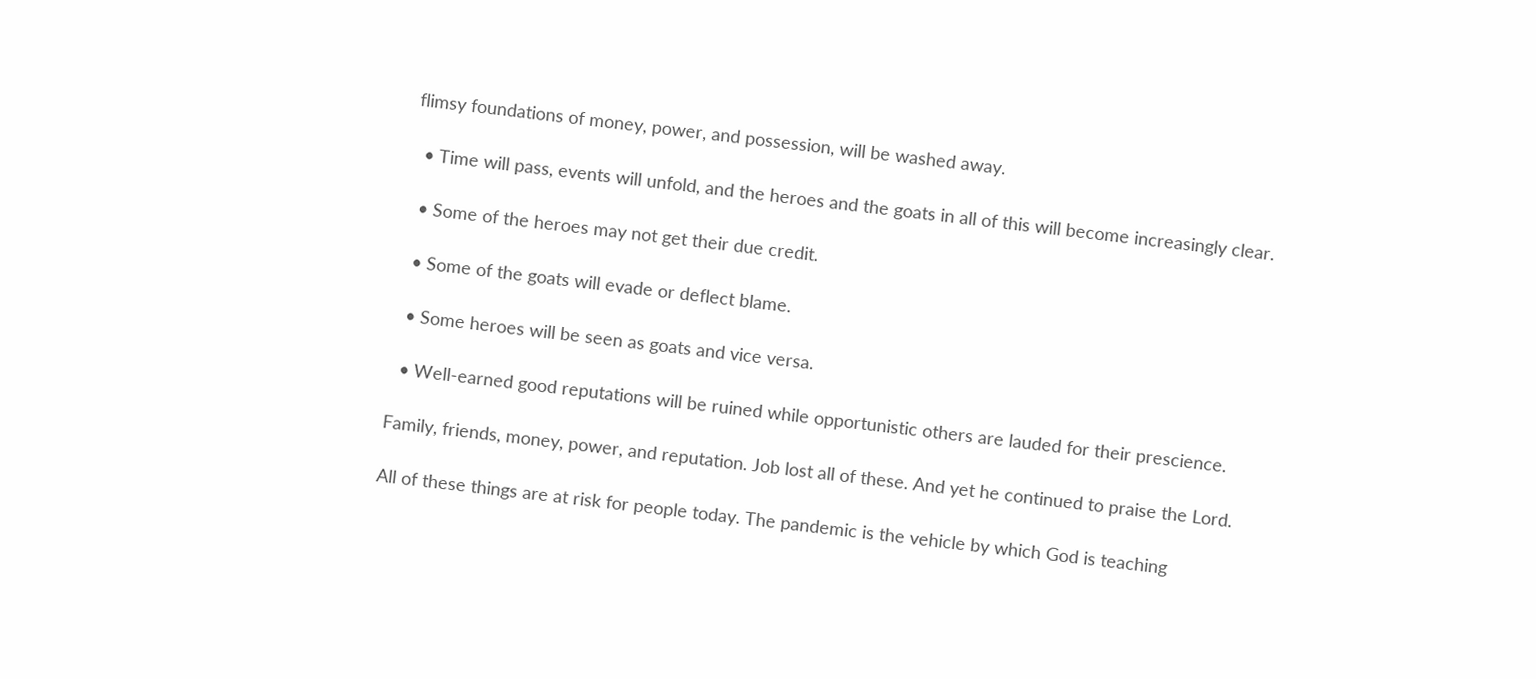flimsy foundations of money, power, and possession, will be washed away.

  • Time will pass, events will unfold, and the heroes and the goats in all of this will become increasingly clear.

  • Some of the heroes may not get their due credit.

  • Some of the goats will evade or deflect blame.

  • Some heroes will be seen as goats and vice versa.

  • Well-earned good reputations will be ruined while opportunistic others are lauded for their prescience.

Family, friends, money, power, and reputation. Job lost all of these. And yet he continued to praise the Lord.

All of these things are at risk for people today. The pandemic is the vehicle by which God is teaching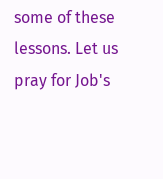some of these lessons. Let us pray for Job's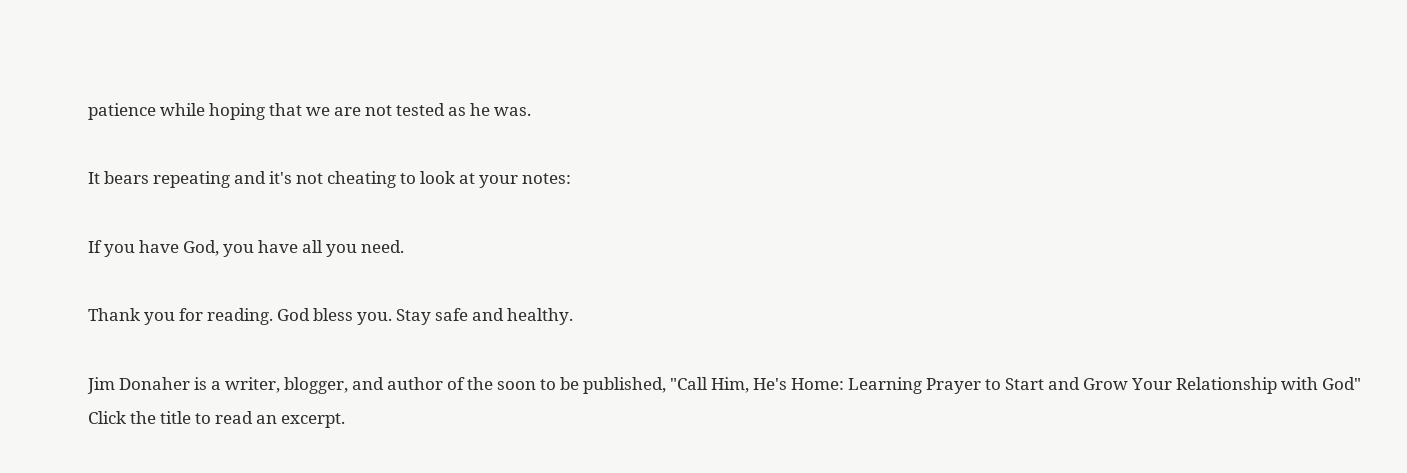patience while hoping that we are not tested as he was.

It bears repeating and it's not cheating to look at your notes:

If you have God, you have all you need.

Thank you for reading. God bless you. Stay safe and healthy.

Jim Donaher is a writer, blogger, and author of the soon to be published, "Call Him, He's Home: Learning Prayer to Start and Grow Your Relationship with God" Click the title to read an excerpt.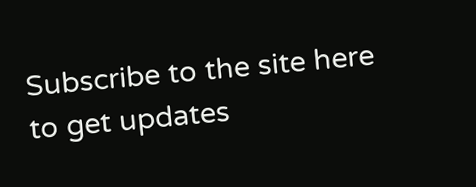Subscribe to the site here to get updates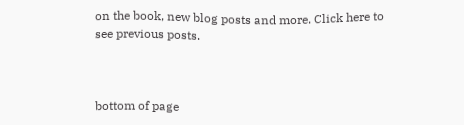on the book, new blog posts and more. Click here to see previous posts.



bottom of page